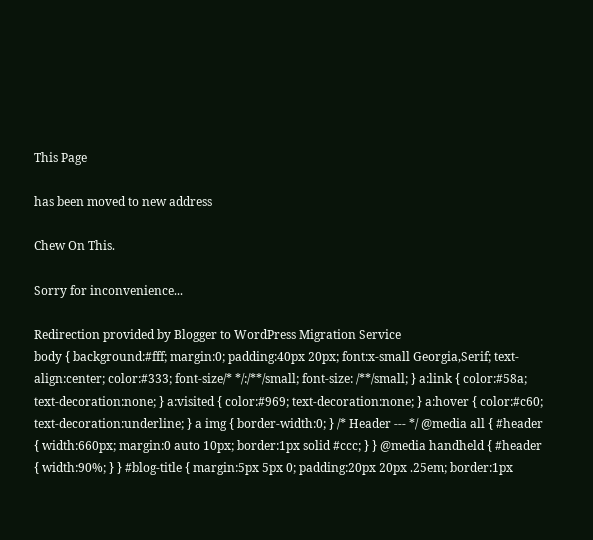This Page

has been moved to new address

Chew On This.

Sorry for inconvenience...

Redirection provided by Blogger to WordPress Migration Service
body { background:#fff; margin:0; padding:40px 20px; font:x-small Georgia,Serif; text-align:center; color:#333; font-size/* */:/**/small; font-size: /**/small; } a:link { color:#58a; text-decoration:none; } a:visited { color:#969; text-decoration:none; } a:hover { color:#c60; text-decoration:underline; } a img { border-width:0; } /* Header --- */ @media all { #header { width:660px; margin:0 auto 10px; border:1px solid #ccc; } } @media handheld { #header { width:90%; } } #blog-title { margin:5px 5px 0; padding:20px 20px .25em; border:1px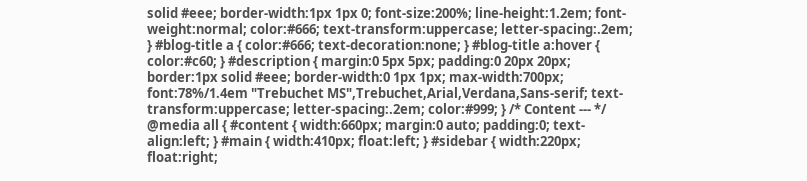solid #eee; border-width:1px 1px 0; font-size:200%; line-height:1.2em; font-weight:normal; color:#666; text-transform:uppercase; letter-spacing:.2em; } #blog-title a { color:#666; text-decoration:none; } #blog-title a:hover { color:#c60; } #description { margin:0 5px 5px; padding:0 20px 20px; border:1px solid #eee; border-width:0 1px 1px; max-width:700px; font:78%/1.4em "Trebuchet MS",Trebuchet,Arial,Verdana,Sans-serif; text-transform:uppercase; letter-spacing:.2em; color:#999; } /* Content --- */ @media all { #content { width:660px; margin:0 auto; padding:0; text-align:left; } #main { width:410px; float:left; } #sidebar { width:220px; float:right;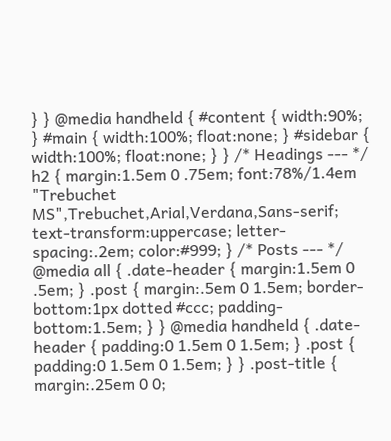} } @media handheld { #content { width:90%; } #main { width:100%; float:none; } #sidebar { width:100%; float:none; } } /* Headings --- */ h2 { margin:1.5em 0 .75em; font:78%/1.4em "Trebuchet MS",Trebuchet,Arial,Verdana,Sans-serif; text-transform:uppercase; letter-spacing:.2em; color:#999; } /* Posts --- */ @media all { .date-header { margin:1.5em 0 .5em; } .post { margin:.5em 0 1.5em; border-bottom:1px dotted #ccc; padding-bottom:1.5em; } } @media handheld { .date-header { padding:0 1.5em 0 1.5em; } .post { padding:0 1.5em 0 1.5em; } } .post-title { margin:.25em 0 0;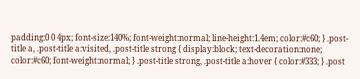padding:0 0 4px; font-size:140%; font-weight:normal; line-height:1.4em; color:#c60; } .post-title a, .post-title a:visited, .post-title strong { display:block; text-decoration:none; color:#c60; font-weight:normal; } .post-title strong, .post-title a:hover { color:#333; } .post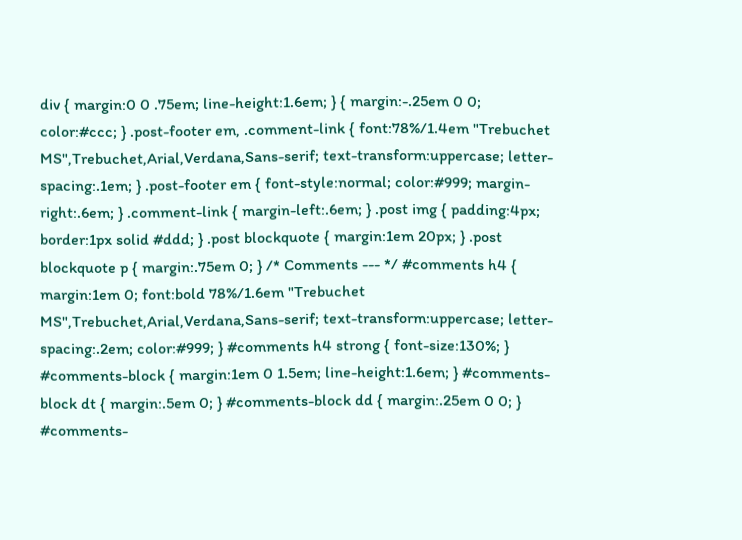div { margin:0 0 .75em; line-height:1.6em; } { margin:-.25em 0 0; color:#ccc; } .post-footer em, .comment-link { font:78%/1.4em "Trebuchet MS",Trebuchet,Arial,Verdana,Sans-serif; text-transform:uppercase; letter-spacing:.1em; } .post-footer em { font-style:normal; color:#999; margin-right:.6em; } .comment-link { margin-left:.6em; } .post img { padding:4px; border:1px solid #ddd; } .post blockquote { margin:1em 20px; } .post blockquote p { margin:.75em 0; } /* Comments --- */ #comments h4 { margin:1em 0; font:bold 78%/1.6em "Trebuchet MS",Trebuchet,Arial,Verdana,Sans-serif; text-transform:uppercase; letter-spacing:.2em; color:#999; } #comments h4 strong { font-size:130%; } #comments-block { margin:1em 0 1.5em; line-height:1.6em; } #comments-block dt { margin:.5em 0; } #comments-block dd { margin:.25em 0 0; } #comments-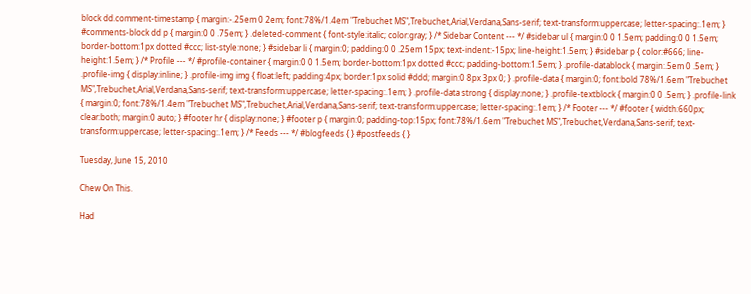block dd.comment-timestamp { margin:-.25em 0 2em; font:78%/1.4em "Trebuchet MS",Trebuchet,Arial,Verdana,Sans-serif; text-transform:uppercase; letter-spacing:.1em; } #comments-block dd p { margin:0 0 .75em; } .deleted-comment { font-style:italic; color:gray; } /* Sidebar Content --- */ #sidebar ul { margin:0 0 1.5em; padding:0 0 1.5em; border-bottom:1px dotted #ccc; list-style:none; } #sidebar li { margin:0; padding:0 0 .25em 15px; text-indent:-15px; line-height:1.5em; } #sidebar p { color:#666; line-height:1.5em; } /* Profile --- */ #profile-container { margin:0 0 1.5em; border-bottom:1px dotted #ccc; padding-bottom:1.5em; } .profile-datablock { margin:.5em 0 .5em; } .profile-img { display:inline; } .profile-img img { float:left; padding:4px; border:1px solid #ddd; margin:0 8px 3px 0; } .profile-data { margin:0; font:bold 78%/1.6em "Trebuchet MS",Trebuchet,Arial,Verdana,Sans-serif; text-transform:uppercase; letter-spacing:.1em; } .profile-data strong { display:none; } .profile-textblock { margin:0 0 .5em; } .profile-link { margin:0; font:78%/1.4em "Trebuchet MS",Trebuchet,Arial,Verdana,Sans-serif; text-transform:uppercase; letter-spacing:.1em; } /* Footer --- */ #footer { width:660px; clear:both; margin:0 auto; } #footer hr { display:none; } #footer p { margin:0; padding-top:15px; font:78%/1.6em "Trebuchet MS",Trebuchet,Verdana,Sans-serif; text-transform:uppercase; letter-spacing:.1em; } /* Feeds --- */ #blogfeeds { } #postfeeds { }

Tuesday, June 15, 2010

Chew On This.

Had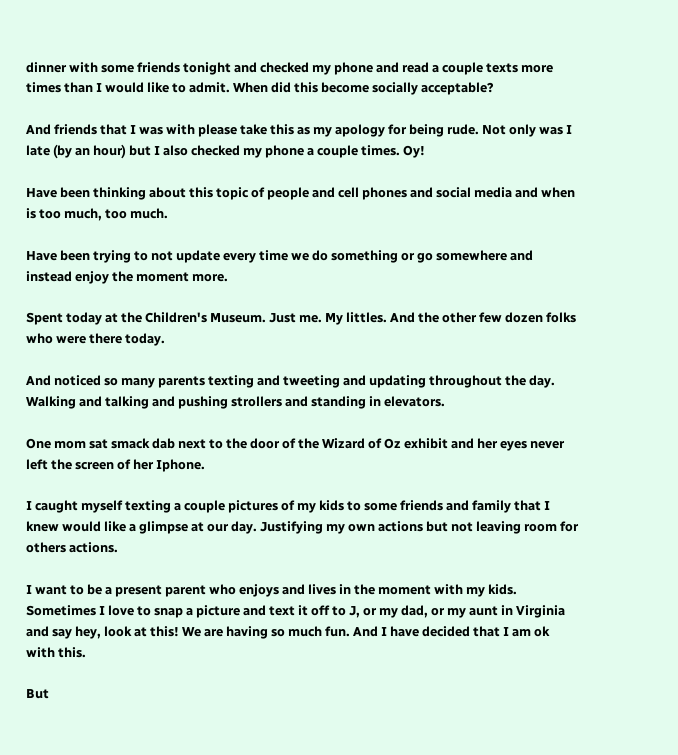dinner with some friends tonight and checked my phone and read a couple texts more times than I would like to admit. When did this become socially acceptable?

And friends that I was with please take this as my apology for being rude. Not only was I late (by an hour) but I also checked my phone a couple times. Oy!

Have been thinking about this topic of people and cell phones and social media and when is too much, too much.

Have been trying to not update every time we do something or go somewhere and instead enjoy the moment more.

Spent today at the Children's Museum. Just me. My littles. And the other few dozen folks who were there today.

And noticed so many parents texting and tweeting and updating throughout the day. Walking and talking and pushing strollers and standing in elevators.

One mom sat smack dab next to the door of the Wizard of Oz exhibit and her eyes never left the screen of her Iphone.

I caught myself texting a couple pictures of my kids to some friends and family that I knew would like a glimpse at our day. Justifying my own actions but not leaving room for others actions.

I want to be a present parent who enjoys and lives in the moment with my kids. Sometimes I love to snap a picture and text it off to J, or my dad, or my aunt in Virginia and say hey, look at this! We are having so much fun. And I have decided that I am ok with this.

But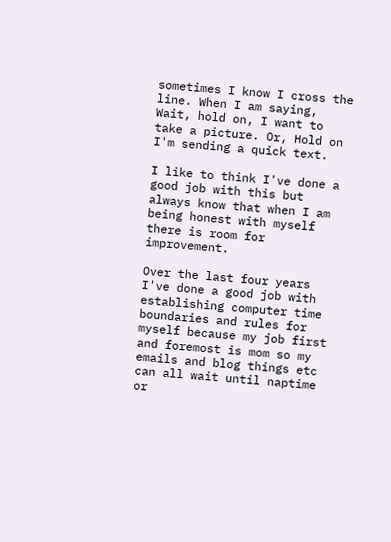sometimes I know I cross the line. When I am saying, Wait, hold on, I want to take a picture. Or, Hold on I'm sending a quick text.

I like to think I've done a good job with this but always know that when I am being honest with myself there is room for improvement.

Over the last four years I've done a good job with establishing computer time boundaries and rules for myself because my job first and foremost is mom so my emails and blog things etc can all wait until naptime or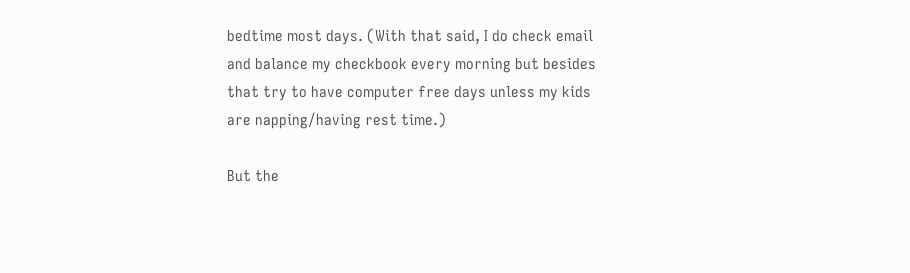bedtime most days. (With that said, I do check email and balance my checkbook every morning but besides that try to have computer free days unless my kids are napping/having rest time.)

But the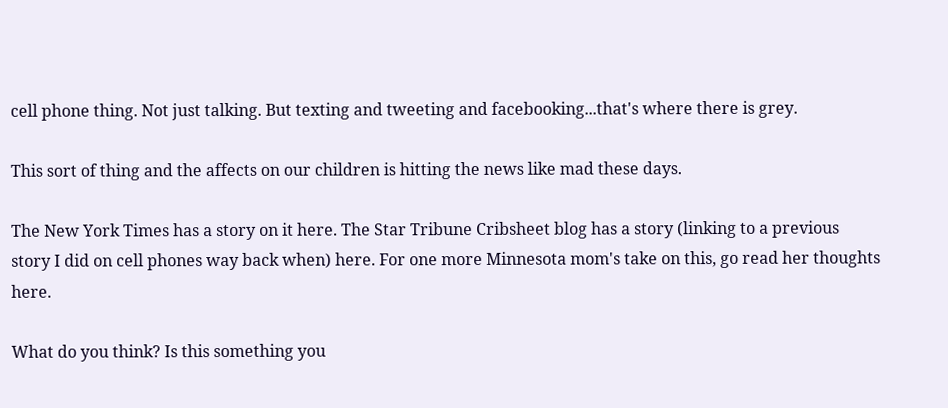cell phone thing. Not just talking. But texting and tweeting and facebooking...that's where there is grey.

This sort of thing and the affects on our children is hitting the news like mad these days.

The New York Times has a story on it here. The Star Tribune Cribsheet blog has a story (linking to a previous story I did on cell phones way back when) here. For one more Minnesota mom's take on this, go read her thoughts here.

What do you think? Is this something you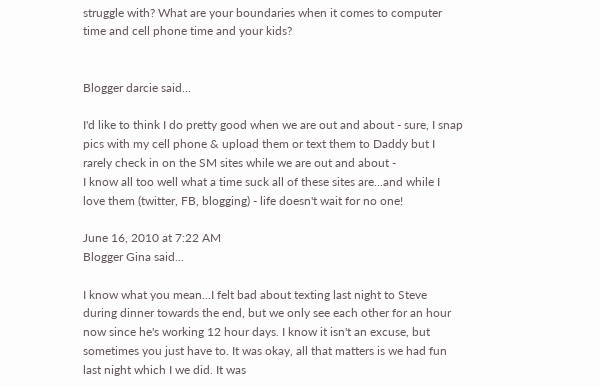struggle with? What are your boundaries when it comes to computer time and cell phone time and your kids?


Blogger darcie said...

I'd like to think I do pretty good when we are out and about - sure, I snap pics with my cell phone & upload them or text them to Daddy but I rarely check in on the SM sites while we are out and about -
I know all too well what a time suck all of these sites are...and while I love them (twitter, FB, blogging) - life doesn't wait for no one!

June 16, 2010 at 7:22 AM
Blogger Gina said...

I know what you mean...I felt bad about texting last night to Steve during dinner towards the end, but we only see each other for an hour now since he's working 12 hour days. I know it isn't an excuse, but sometimes you just have to. It was okay, all that matters is we had fun last night which I we did. It was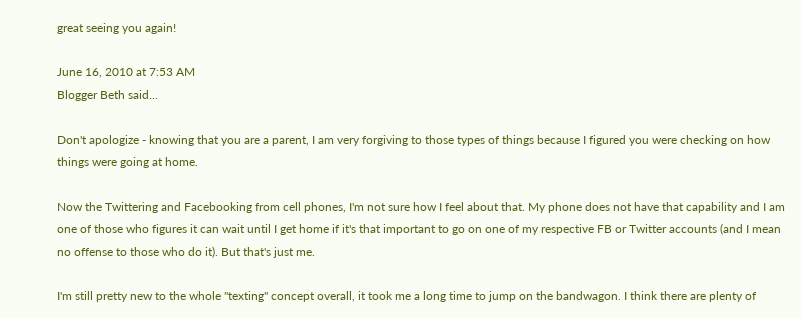great seeing you again!

June 16, 2010 at 7:53 AM
Blogger Beth said...

Don't apologize - knowing that you are a parent, I am very forgiving to those types of things because I figured you were checking on how things were going at home.

Now the Twittering and Facebooking from cell phones, I'm not sure how I feel about that. My phone does not have that capability and I am one of those who figures it can wait until I get home if it's that important to go on one of my respective FB or Twitter accounts (and I mean no offense to those who do it). But that's just me.

I'm still pretty new to the whole "texting" concept overall, it took me a long time to jump on the bandwagon. I think there are plenty of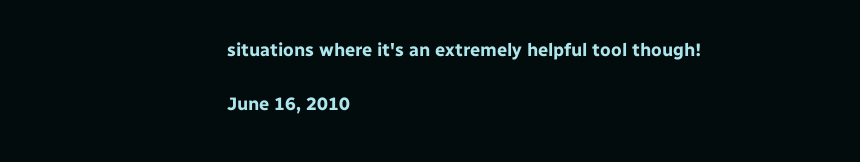situations where it's an extremely helpful tool though!

June 16, 2010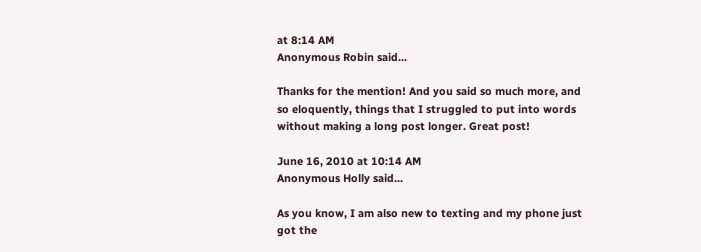at 8:14 AM
Anonymous Robin said...

Thanks for the mention! And you said so much more, and so eloquently, things that I struggled to put into words without making a long post longer. Great post!

June 16, 2010 at 10:14 AM
Anonymous Holly said...

As you know, I am also new to texting and my phone just got the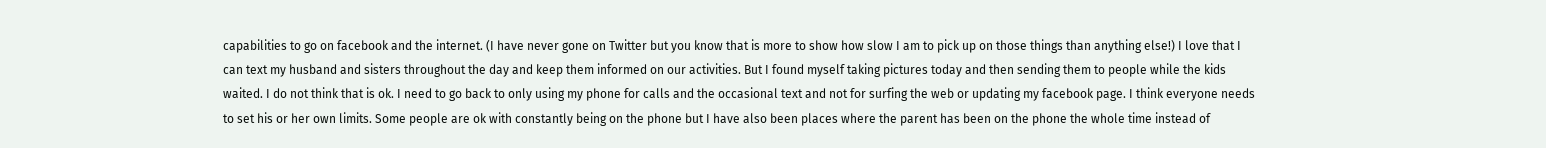capabilities to go on facebook and the internet. (I have never gone on Twitter but you know that is more to show how slow I am to pick up on those things than anything else!) I love that I can text my husband and sisters throughout the day and keep them informed on our activities. But I found myself taking pictures today and then sending them to people while the kids waited. I do not think that is ok. I need to go back to only using my phone for calls and the occasional text and not for surfing the web or updating my facebook page. I think everyone needs to set his or her own limits. Some people are ok with constantly being on the phone but I have also been places where the parent has been on the phone the whole time instead of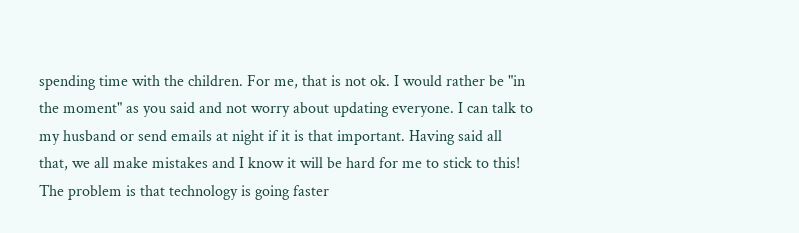spending time with the children. For me, that is not ok. I would rather be "in the moment" as you said and not worry about updating everyone. I can talk to my husband or send emails at night if it is that important. Having said all that, we all make mistakes and I know it will be hard for me to stick to this! The problem is that technology is going faster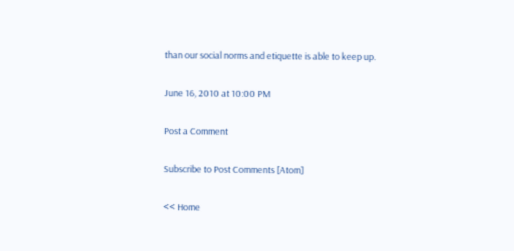than our social norms and etiquette is able to keep up.

June 16, 2010 at 10:00 PM

Post a Comment

Subscribe to Post Comments [Atom]

<< Home